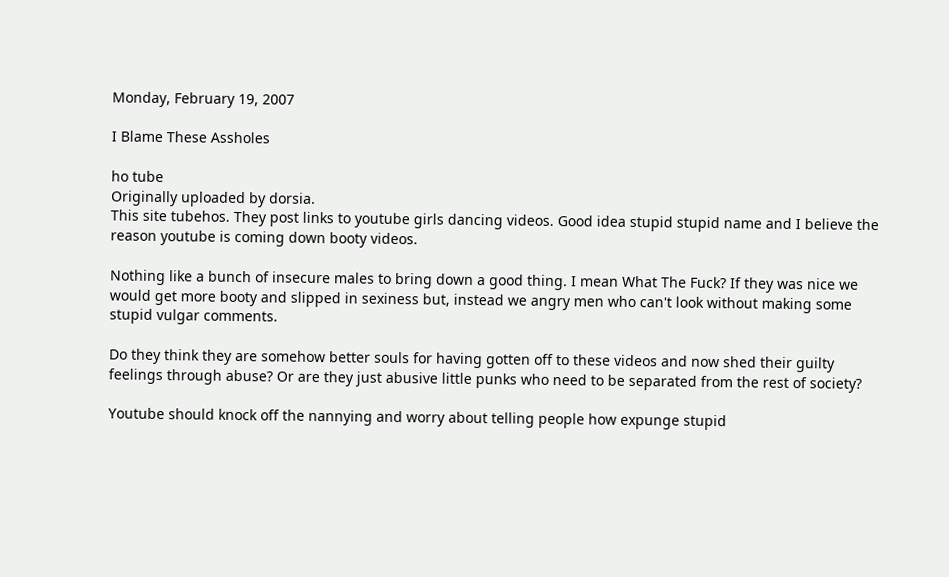Monday, February 19, 2007

I Blame These Assholes

ho tube
Originally uploaded by dorsia.
This site tubehos. They post links to youtube girls dancing videos. Good idea stupid stupid name and I believe the reason youtube is coming down booty videos.

Nothing like a bunch of insecure males to bring down a good thing. I mean What The Fuck? If they was nice we would get more booty and slipped in sexiness but, instead we angry men who can't look without making some stupid vulgar comments.

Do they think they are somehow better souls for having gotten off to these videos and now shed their guilty feelings through abuse? Or are they just abusive little punks who need to be separated from the rest of society?

Youtube should knock off the nannying and worry about telling people how expunge stupid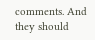comments. And they should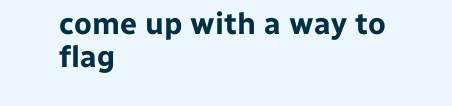come up with a way to flag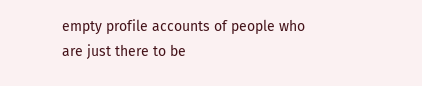empty profile accounts of people who are just there to be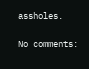assholes.

No comments: